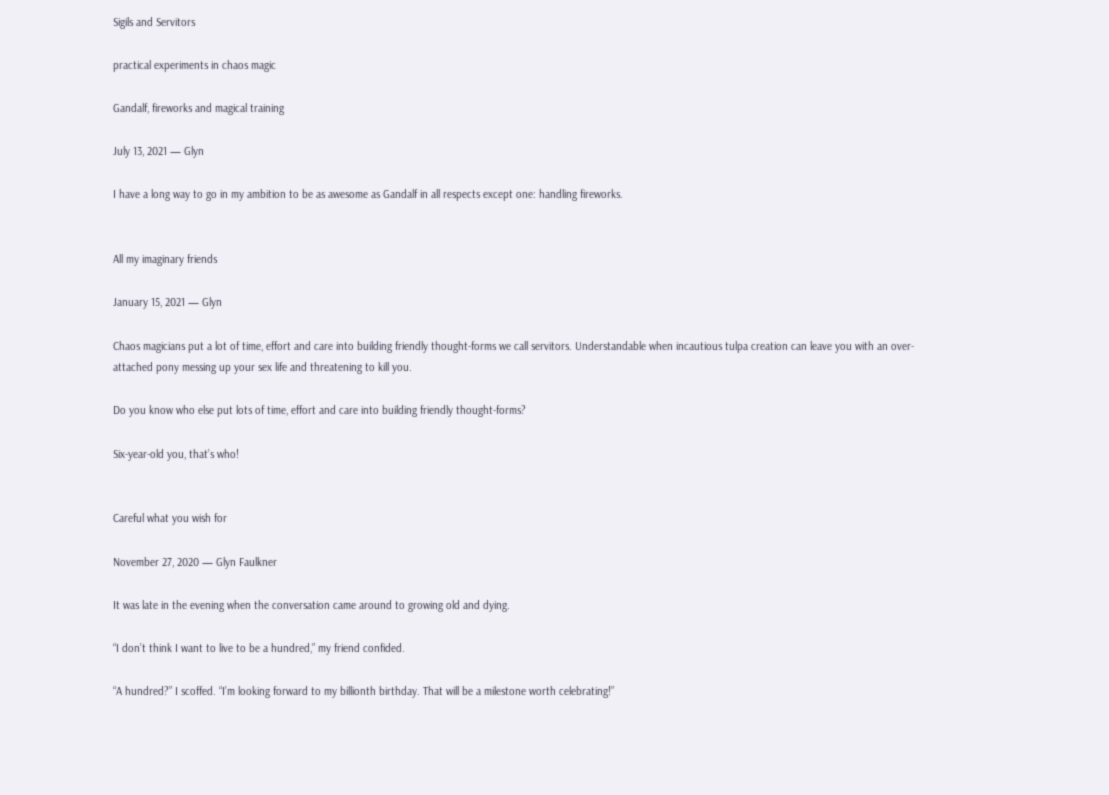Sigils and Servitors

practical experiments in chaos magic

Gandalf, fireworks and magical training

July 13, 2021 — Glyn

I have a long way to go in my ambition to be as awesome as Gandalf in all respects except one: handling fireworks.


All my imaginary friends

January 15, 2021 — Glyn

Chaos magicians put a lot of time, effort and care into building friendly thought-forms we call servitors. Understandable when incautious tulpa creation can leave you with an over-attached pony messing up your sex life and threatening to kill you.

Do you know who else put lots of time, effort and care into building friendly thought-forms?

Six-year-old you, that’s who!


Careful what you wish for

November 27, 2020 — Glyn Faulkner

It was late in the evening when the conversation came around to growing old and dying.

“I don’t think I want to live to be a hundred,” my friend confided.

“A hundred?” I scoffed. “I’m looking forward to my billionth birthday. That will be a milestone worth celebrating!”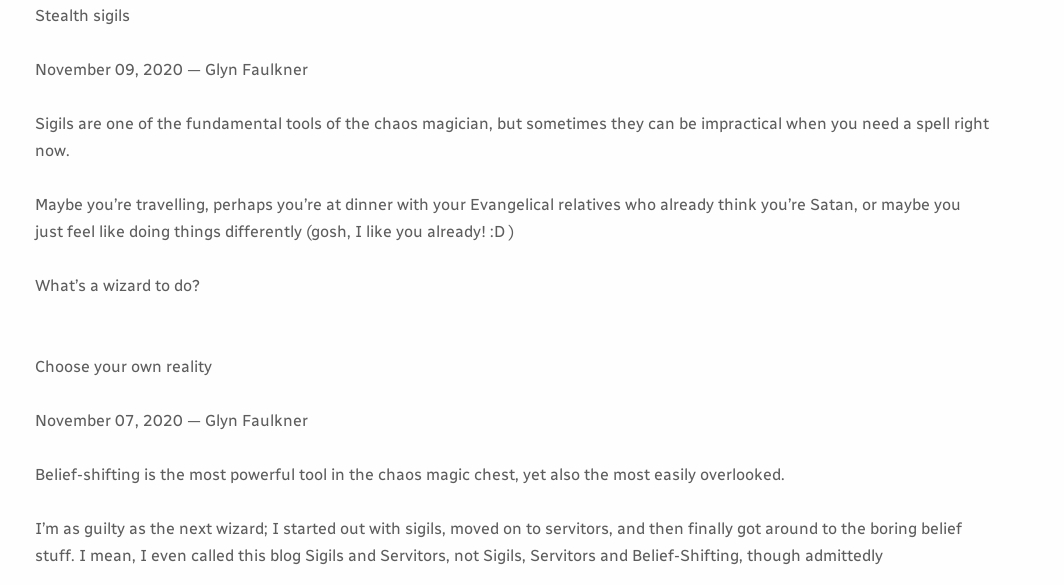Stealth sigils

November 09, 2020 — Glyn Faulkner

Sigils are one of the fundamental tools of the chaos magician, but sometimes they can be impractical when you need a spell right now.

Maybe you’re travelling, perhaps you’re at dinner with your Evangelical relatives who already think you’re Satan, or maybe you just feel like doing things differently (gosh, I like you already! :D )

What’s a wizard to do?


Choose your own reality

November 07, 2020 — Glyn Faulkner

Belief-shifting is the most powerful tool in the chaos magic chest, yet also the most easily overlooked.

I’m as guilty as the next wizard; I started out with sigils, moved on to servitors, and then finally got around to the boring belief stuff. I mean, I even called this blog Sigils and Servitors, not Sigils, Servitors and Belief-Shifting, though admittedly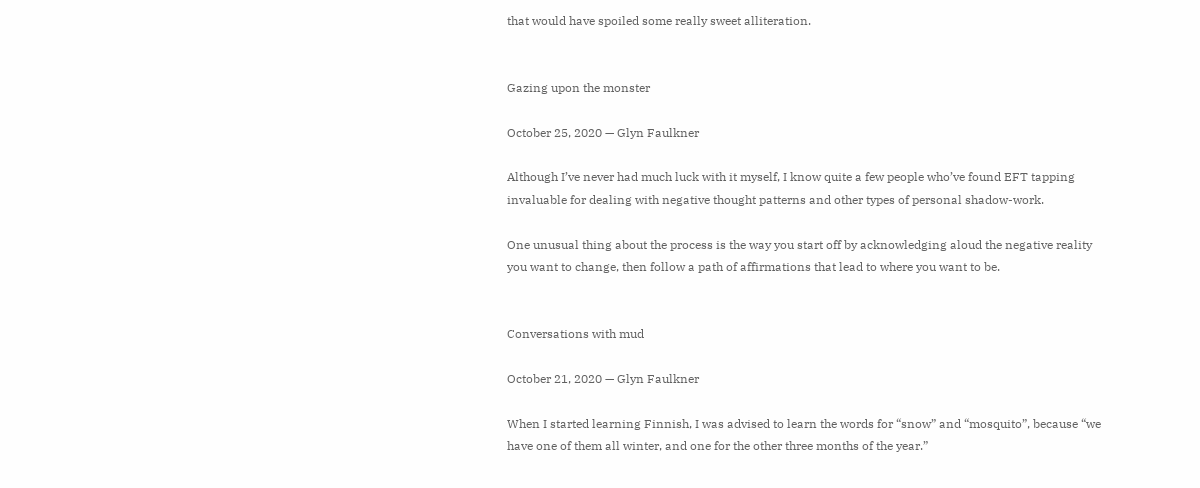that would have spoiled some really sweet alliteration.


Gazing upon the monster

October 25, 2020 — Glyn Faulkner

Although I’ve never had much luck with it myself, I know quite a few people who’ve found EFT tapping invaluable for dealing with negative thought patterns and other types of personal shadow-work.

One unusual thing about the process is the way you start off by acknowledging aloud the negative reality you want to change, then follow a path of affirmations that lead to where you want to be.


Conversations with mud

October 21, 2020 — Glyn Faulkner

When I started learning Finnish, I was advised to learn the words for “snow” and “mosquito”, because “we have one of them all winter, and one for the other three months of the year.”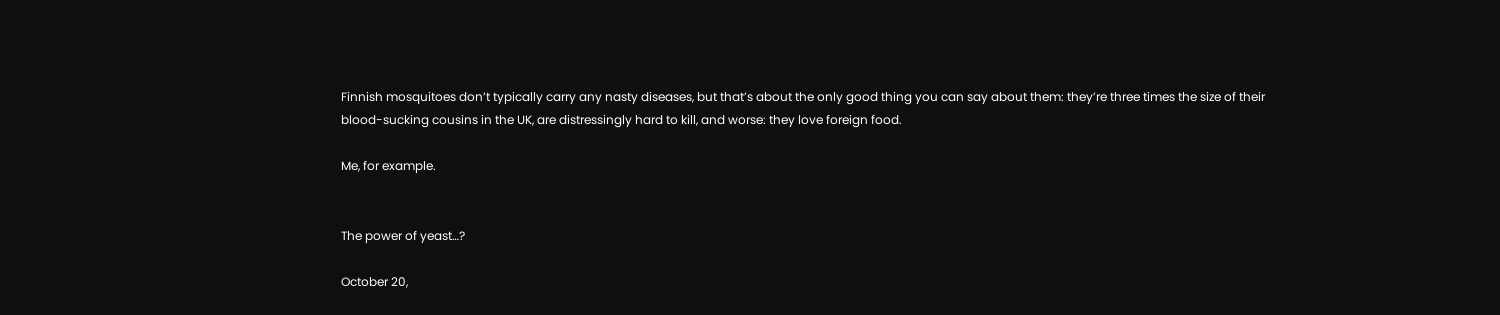Finnish mosquitoes don’t typically carry any nasty diseases, but that’s about the only good thing you can say about them: they’re three times the size of their blood-sucking cousins in the UK, are distressingly hard to kill, and worse: they love foreign food.

Me, for example.


The power of yeast…?

October 20,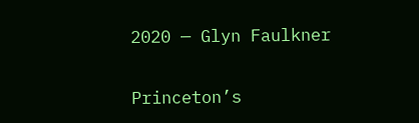2020 — Glyn Faulkner

Princeton’s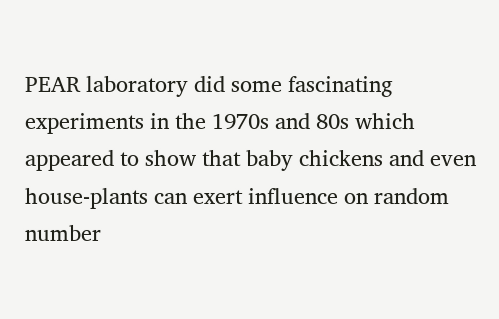PEAR laboratory did some fascinating experiments in the 1970s and 80s which appeared to show that baby chickens and even house-plants can exert influence on random number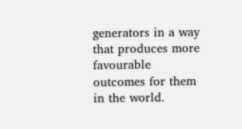generators in a way that produces more favourable outcomes for them in the world.